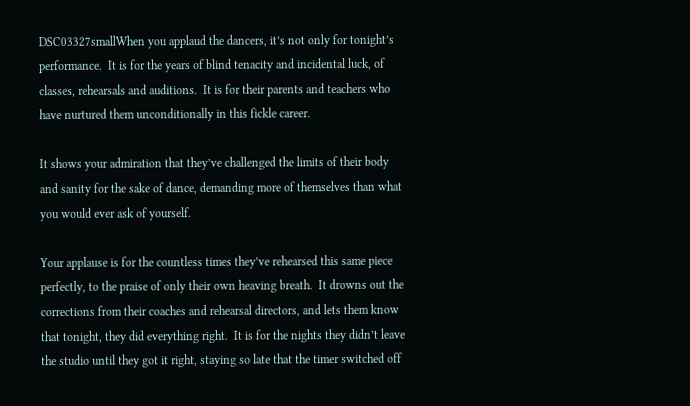DSC03327smallWhen you applaud the dancers, it’s not only for tonight’s performance.  It is for the years of blind tenacity and incidental luck, of classes, rehearsals and auditions.  It is for their parents and teachers who have nurtured them unconditionally in this fickle career.

It shows your admiration that they’ve challenged the limits of their body and sanity for the sake of dance, demanding more of themselves than what you would ever ask of yourself.

Your applause is for the countless times they’ve rehearsed this same piece perfectly, to the praise of only their own heaving breath.  It drowns out the corrections from their coaches and rehearsal directors, and lets them know that tonight, they did everything right.  It is for the nights they didn’t leave the studio until they got it right, staying so late that the timer switched off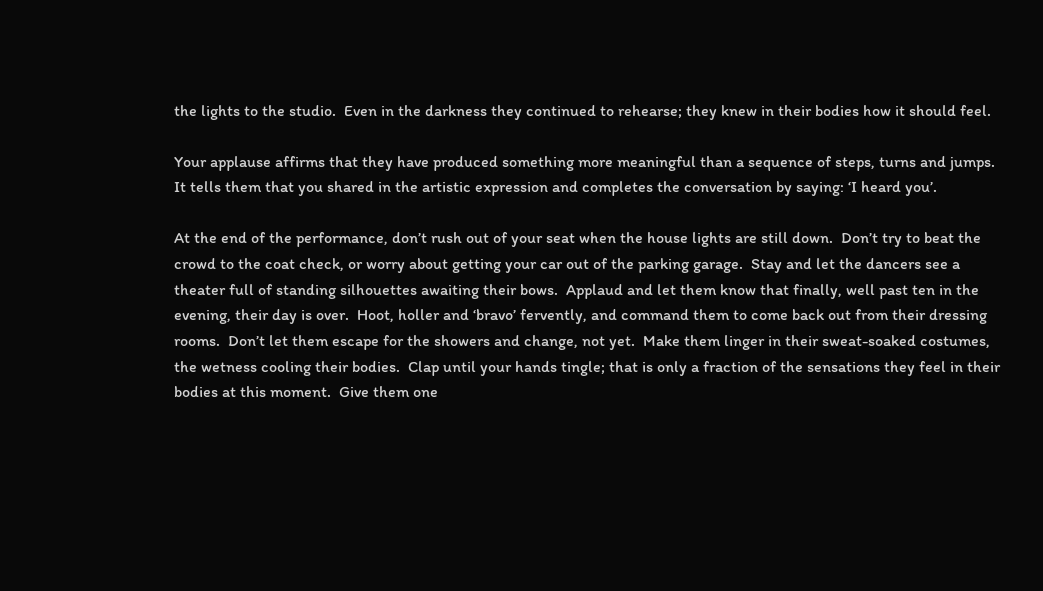the lights to the studio.  Even in the darkness they continued to rehearse; they knew in their bodies how it should feel.

Your applause affirms that they have produced something more meaningful than a sequence of steps, turns and jumps.  It tells them that you shared in the artistic expression and completes the conversation by saying: ‘I heard you’.

At the end of the performance, don’t rush out of your seat when the house lights are still down.  Don’t try to beat the crowd to the coat check, or worry about getting your car out of the parking garage.  Stay and let the dancers see a theater full of standing silhouettes awaiting their bows.  Applaud and let them know that finally, well past ten in the evening, their day is over.  Hoot, holler and ‘bravo’ fervently, and command them to come back out from their dressing rooms.  Don’t let them escape for the showers and change, not yet.  Make them linger in their sweat-soaked costumes, the wetness cooling their bodies.  Clap until your hands tingle; that is only a fraction of the sensations they feel in their bodies at this moment.  Give them one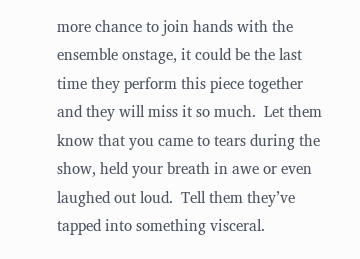more chance to join hands with the ensemble onstage, it could be the last time they perform this piece together and they will miss it so much.  Let them know that you came to tears during the show, held your breath in awe or even laughed out loud.  Tell them they’ve tapped into something visceral.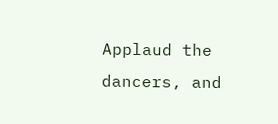Applaud the dancers, and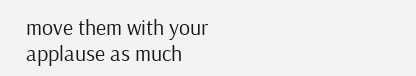move them with your applause as much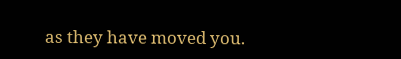as they have moved you.